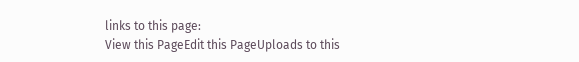links to this page:
View this PageEdit this PageUploads to this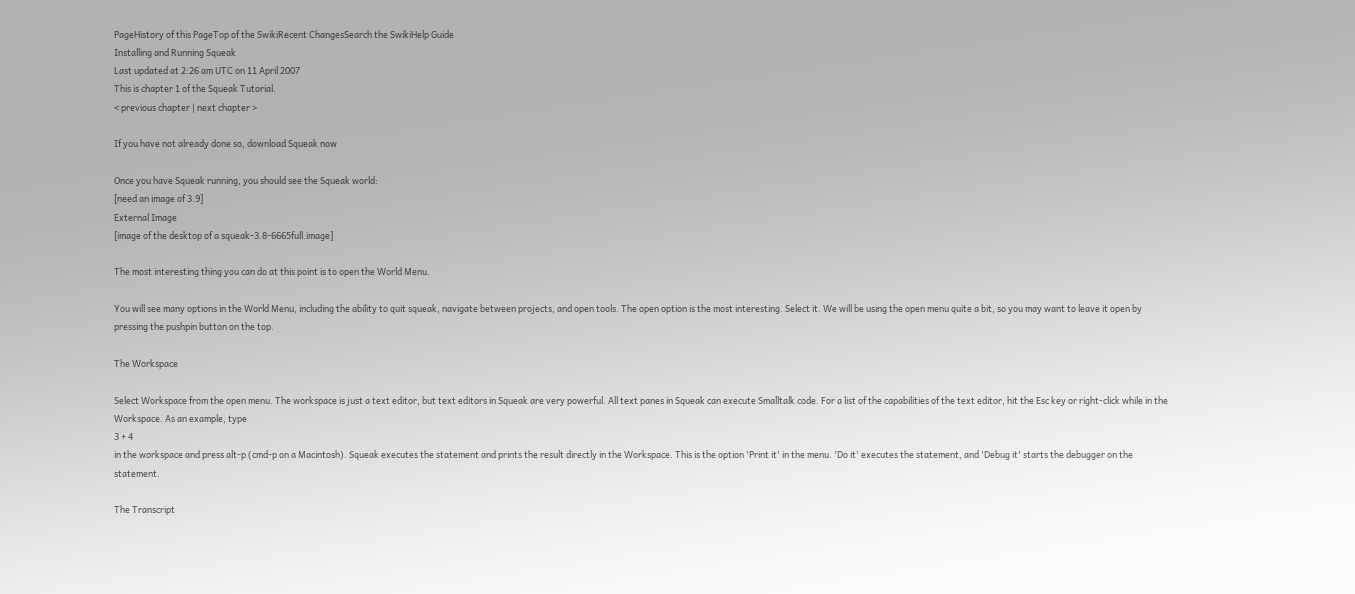PageHistory of this PageTop of the SwikiRecent ChangesSearch the SwikiHelp Guide
Installing and Running Squeak
Last updated at 2:26 am UTC on 11 April 2007
This is chapter 1 of the Squeak Tutorial.
< previous chapter | next chapter >

If you have not already done so, download Squeak now

Once you have Squeak running, you should see the Squeak world:
[need an image of 3.9]
External Image
[image of the desktop of a squeak-3.8-6665full.image]

The most interesting thing you can do at this point is to open the World Menu.

You will see many options in the World Menu, including the ability to quit squeak, navigate between projects, and open tools. The open option is the most interesting. Select it. We will be using the open menu quite a bit, so you may want to leave it open by pressing the pushpin button on the top.

The Workspace

Select Workspace from the open menu. The workspace is just a text editor, but text editors in Squeak are very powerful. All text panes in Squeak can execute Smalltalk code. For a list of the capabilities of the text editor, hit the Esc key or right-click while in the Workspace. As an example, type
3 + 4
in the workspace and press alt-p (cmd-p on a Macintosh). Squeak executes the statement and prints the result directly in the Workspace. This is the option 'Print it' in the menu. 'Do it' executes the statement, and 'Debug it' starts the debugger on the statement.

The Transcript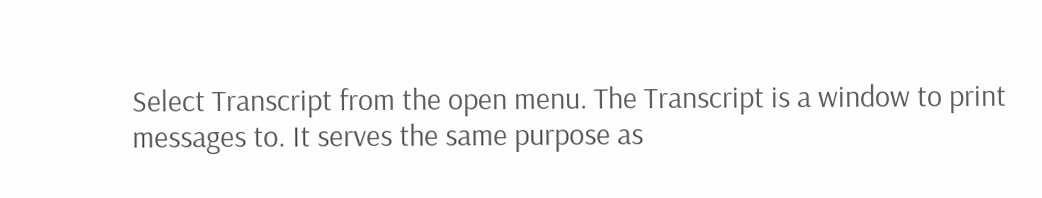Select Transcript from the open menu. The Transcript is a window to print messages to. It serves the same purpose as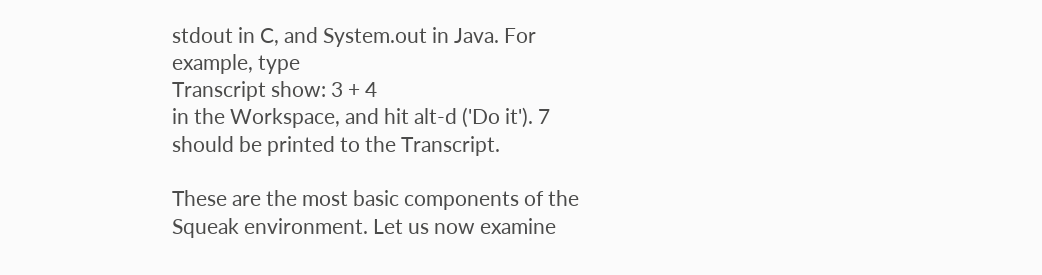stdout in C, and System.out in Java. For example, type
Transcript show: 3 + 4
in the Workspace, and hit alt-d ('Do it'). 7 should be printed to the Transcript.

These are the most basic components of the Squeak environment. Let us now examine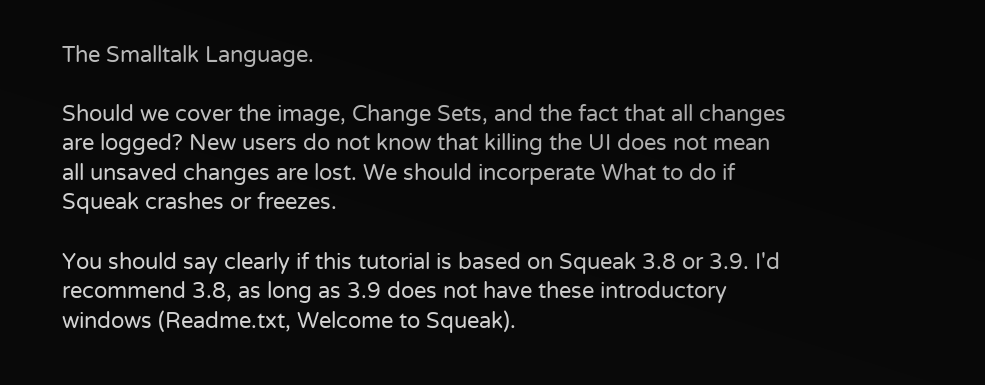The Smalltalk Language.

Should we cover the image, Change Sets, and the fact that all changes are logged? New users do not know that killing the UI does not mean all unsaved changes are lost. We should incorperate What to do if Squeak crashes or freezes.

You should say clearly if this tutorial is based on Squeak 3.8 or 3.9. I'd recommend 3.8, as long as 3.9 does not have these introductory windows (Readme.txt, Welcome to Squeak).